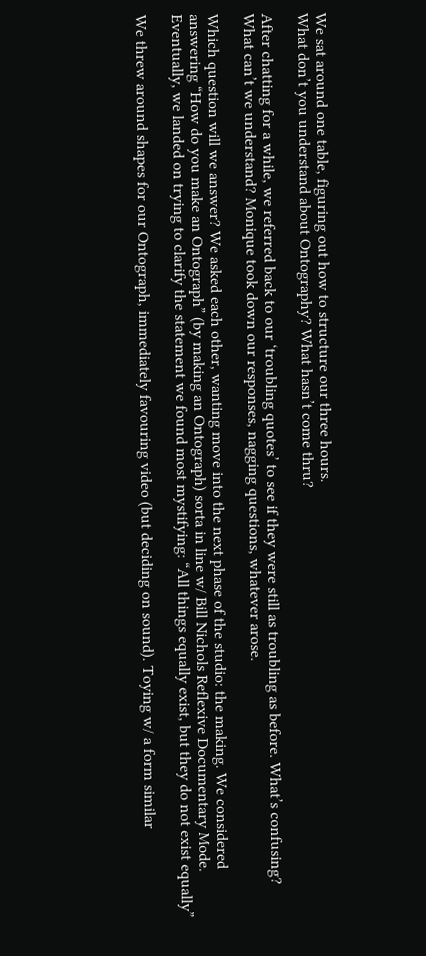We sat around one table, figuring out how to structure our three hours.
What don’t you understand about Ontography? What hasn’t come thru?

After chatting for a while, we referred back to our ‘troubling quotes’ to see if they were still as troubling as before. What’s confusing? What can’t we understand? Monique took down our responses, nagging questions, whatever arose.

Which question will we answer? We asked each other, wanting move into the next phase of the studio: the making. We considered answering “How do you make an Ontograph” (by making an Ontograph) sorta in line w/ Bill Nichols Reflexive Documentary Mode. Eventually, we landed on trying to clarify the statement we found most mystifying: “All things equally exist, but they do not exist equally”

We threw around shapes for our Ontograph, immediately favouring video (but deciding on sound). Toying w/ a form similar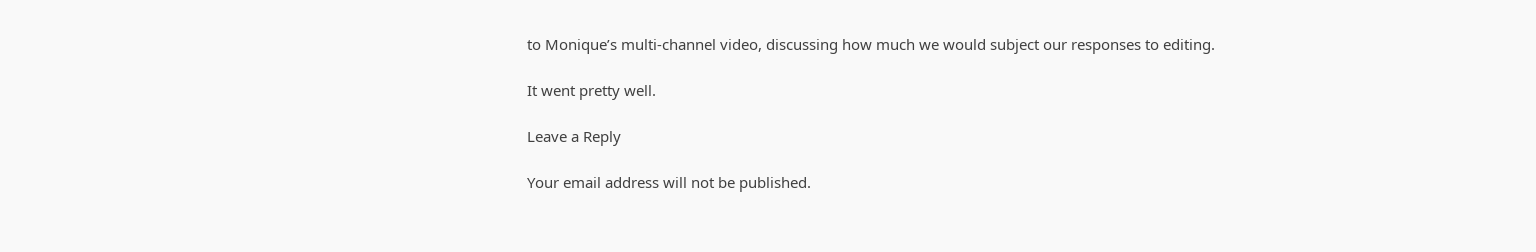to Monique’s multi-channel video, discussing how much we would subject our responses to editing.

It went pretty well.

Leave a Reply

Your email address will not be published.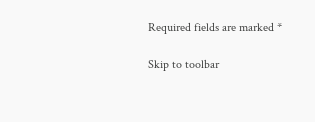Required fields are marked *

Skip to toolbar